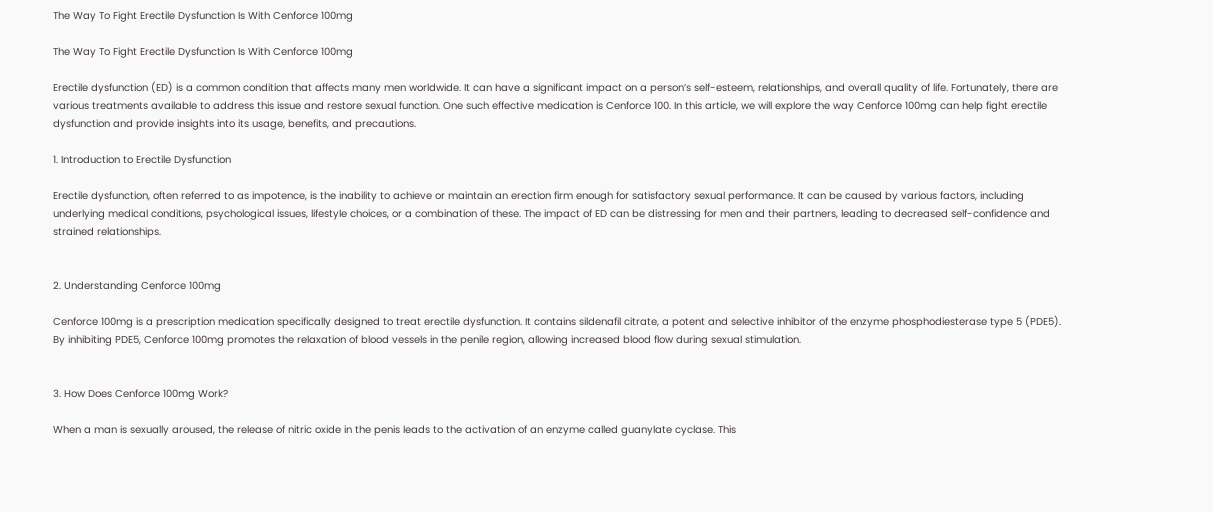The Way To Fight Erectile Dysfunction Is With Cenforce 100mg

The Way To Fight Erectile Dysfunction Is With Cenforce 100mg

Erectile dysfunction (ED) is a common condition that affects many men worldwide. It can have a significant impact on a person’s self-esteem, relationships, and overall quality of life. Fortunately, there are various treatments available to address this issue and restore sexual function. One such effective medication is Cenforce 100. In this article, we will explore the way Cenforce 100mg can help fight erectile dysfunction and provide insights into its usage, benefits, and precautions.

1. Introduction to Erectile Dysfunction

Erectile dysfunction, often referred to as impotence, is the inability to achieve or maintain an erection firm enough for satisfactory sexual performance. It can be caused by various factors, including underlying medical conditions, psychological issues, lifestyle choices, or a combination of these. The impact of ED can be distressing for men and their partners, leading to decreased self-confidence and strained relationships.


2. Understanding Cenforce 100mg

Cenforce 100mg is a prescription medication specifically designed to treat erectile dysfunction. It contains sildenafil citrate, a potent and selective inhibitor of the enzyme phosphodiesterase type 5 (PDE5). By inhibiting PDE5, Cenforce 100mg promotes the relaxation of blood vessels in the penile region, allowing increased blood flow during sexual stimulation.


3. How Does Cenforce 100mg Work?

When a man is sexually aroused, the release of nitric oxide in the penis leads to the activation of an enzyme called guanylate cyclase. This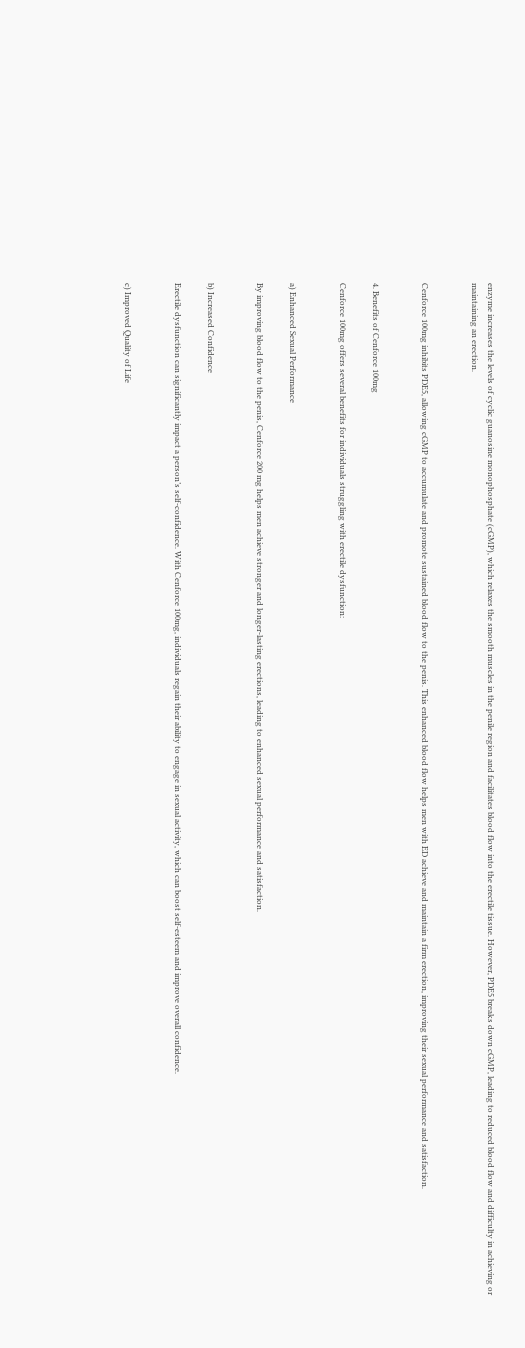enzyme increases the levels of cyclic guanosine monophosphate (cGMP), which relaxes the smooth muscles in the penile region and facilitates blood flow into the erectile tissue. However, PDE5 breaks down cGMP, leading to reduced blood flow and difficulty in achieving or maintaining an erection.


Cenforce 100mg inhibits PDE5, allowing cGMP to accumulate and promote sustained blood flow to the penis. This enhanced blood flow helps men with ED achieve and maintain a firm erection, improving their sexual performance and satisfaction.


4. Benefits of Cenforce 100mg

Cenforce 100mg offers several benefits for individuals struggling with erectile dysfunction:


a) Enhanced Sexual Performance

By improving blood flow to the penis, Cenforce 200 mg helps men achieve stronger and longer-lasting erections, leading to enhanced sexual performance and satisfaction.


b) Increased Confidence

Erectile dysfunction can significantly impact a person’s self-confidence. With Cenforce 100mg, individuals regain their ability to engage in sexual activity, which can boost self-esteem and improve overall confidence.


c) Improved Quality of Life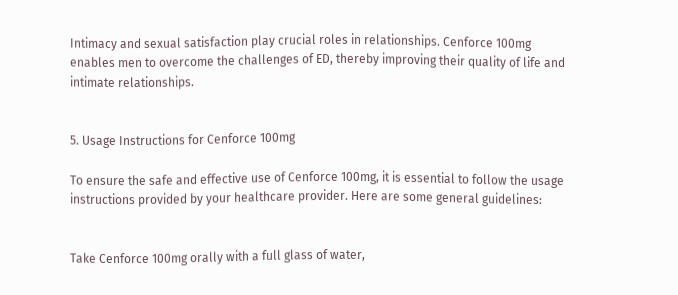Intimacy and sexual satisfaction play crucial roles in relationships. Cenforce 100mg enables men to overcome the challenges of ED, thereby improving their quality of life and intimate relationships.


5. Usage Instructions for Cenforce 100mg

To ensure the safe and effective use of Cenforce 100mg, it is essential to follow the usage instructions provided by your healthcare provider. Here are some general guidelines:


Take Cenforce 100mg orally with a full glass of water,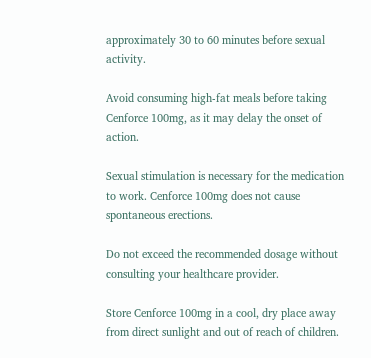approximately 30 to 60 minutes before sexual activity.

Avoid consuming high-fat meals before taking Cenforce 100mg, as it may delay the onset of action.

Sexual stimulation is necessary for the medication to work. Cenforce 100mg does not cause spontaneous erections.

Do not exceed the recommended dosage without consulting your healthcare provider.

Store Cenforce 100mg in a cool, dry place away from direct sunlight and out of reach of children.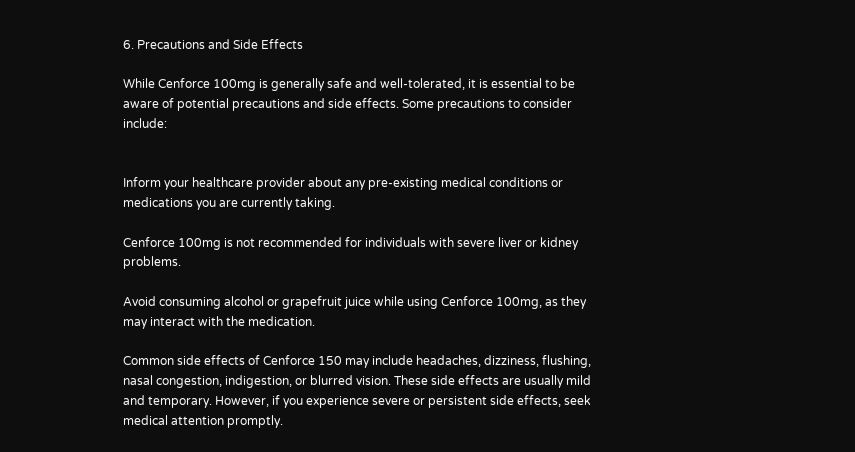6. Precautions and Side Effects

While Cenforce 100mg is generally safe and well-tolerated, it is essential to be aware of potential precautions and side effects. Some precautions to consider include:


Inform your healthcare provider about any pre-existing medical conditions or medications you are currently taking.

Cenforce 100mg is not recommended for individuals with severe liver or kidney problems.

Avoid consuming alcohol or grapefruit juice while using Cenforce 100mg, as they may interact with the medication.

Common side effects of Cenforce 150 may include headaches, dizziness, flushing, nasal congestion, indigestion, or blurred vision. These side effects are usually mild and temporary. However, if you experience severe or persistent side effects, seek medical attention promptly.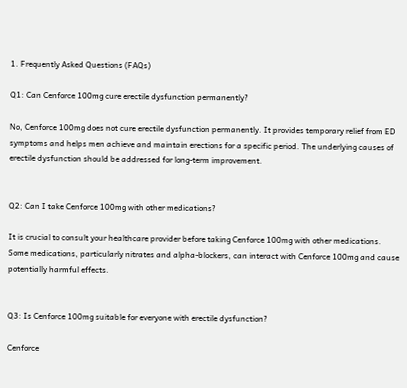1. Frequently Asked Questions (FAQs)

Q1: Can Cenforce 100mg cure erectile dysfunction permanently?

No, Cenforce 100mg does not cure erectile dysfunction permanently. It provides temporary relief from ED symptoms and helps men achieve and maintain erections for a specific period. The underlying causes of erectile dysfunction should be addressed for long-term improvement.


Q2: Can I take Cenforce 100mg with other medications?

It is crucial to consult your healthcare provider before taking Cenforce 100mg with other medications. Some medications, particularly nitrates and alpha-blockers, can interact with Cenforce 100mg and cause potentially harmful effects.


Q3: Is Cenforce 100mg suitable for everyone with erectile dysfunction?

Cenforce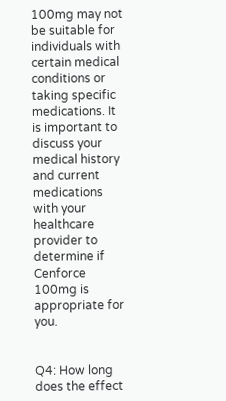100mg may not be suitable for individuals with certain medical conditions or taking specific medications. It is important to discuss your medical history and current medications with your healthcare provider to determine if Cenforce 100mg is appropriate for you.


Q4: How long does the effect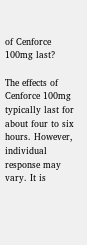of Cenforce 100mg last?

The effects of Cenforce 100mg typically last for about four to six hours. However, individual response may vary. It is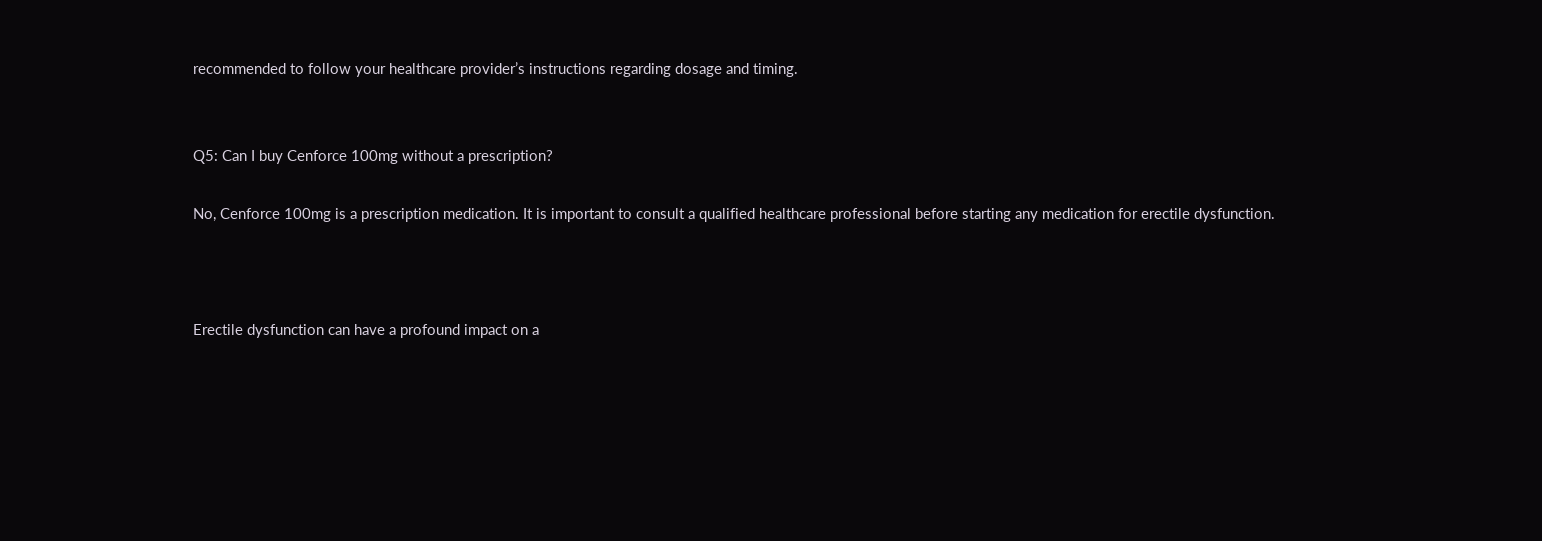recommended to follow your healthcare provider’s instructions regarding dosage and timing.


Q5: Can I buy Cenforce 100mg without a prescription?

No, Cenforce 100mg is a prescription medication. It is important to consult a qualified healthcare professional before starting any medication for erectile dysfunction.



Erectile dysfunction can have a profound impact on a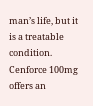man’s life, but it is a treatable condition. Cenforce 100mg offers an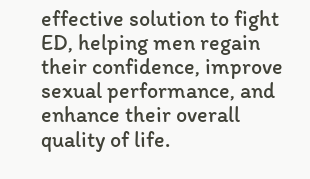effective solution to fight ED, helping men regain their confidence, improve sexual performance, and enhance their overall quality of life.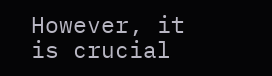However, it is crucial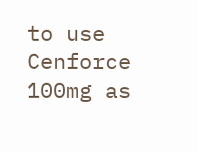to use Cenforce 100mg as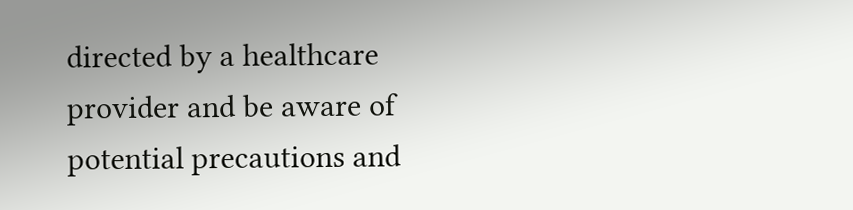directed by a healthcare provider and be aware of potential precautions and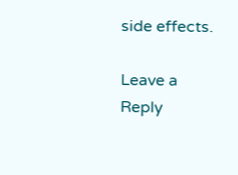side effects.

Leave a Reply